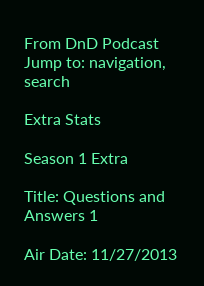From DnD Podcast
Jump to: navigation, search

Extra Stats

Season 1 Extra

Title: Questions and Answers 1

Air Date: 11/27/2013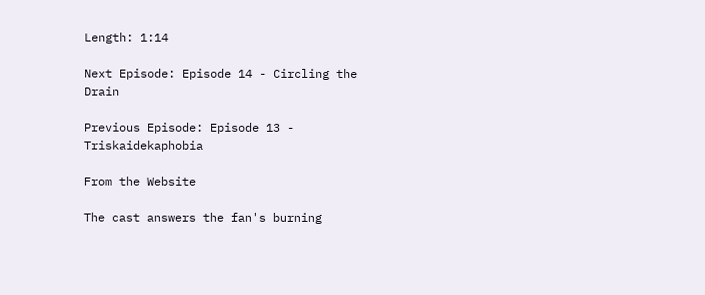Length: 1:14

Next Episode: Episode 14 - Circling the Drain

Previous Episode: Episode 13 - Triskaidekaphobia

From the Website

The cast answers the fan's burning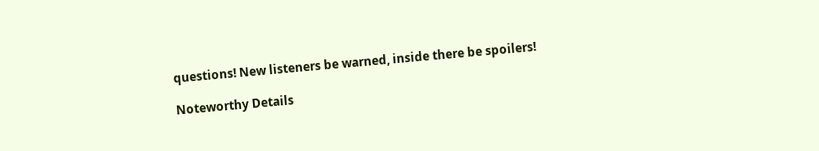questions! New listeners be warned, inside there be spoilers!

Noteworthy Details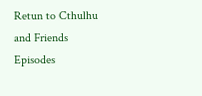Retun to Cthulhu and Friends Episodes